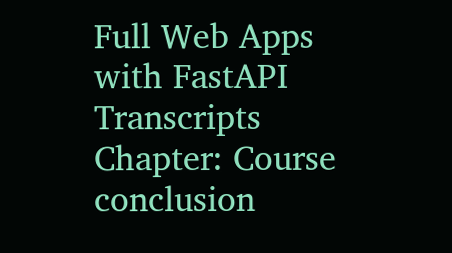Full Web Apps with FastAPI Transcripts
Chapter: Course conclusion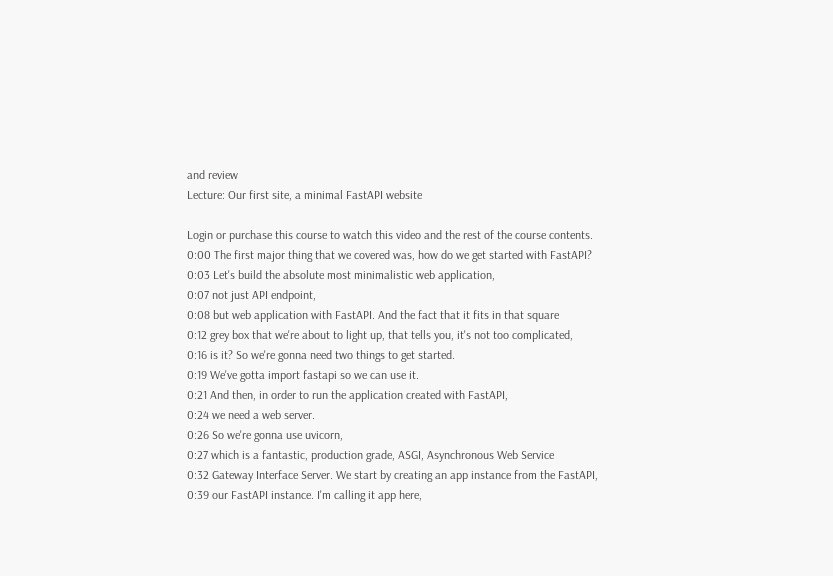and review
Lecture: Our first site, a minimal FastAPI website

Login or purchase this course to watch this video and the rest of the course contents.
0:00 The first major thing that we covered was, how do we get started with FastAPI?
0:03 Let's build the absolute most minimalistic web application,
0:07 not just API endpoint,
0:08 but web application with FastAPI. And the fact that it fits in that square
0:12 grey box that we're about to light up, that tells you, it's not too complicated,
0:16 is it? So we're gonna need two things to get started.
0:19 We've gotta import fastapi so we can use it.
0:21 And then, in order to run the application created with FastAPI,
0:24 we need a web server.
0:26 So we're gonna use uvicorn,
0:27 which is a fantastic, production grade, ASGI, Asynchronous Web Service
0:32 Gateway Interface Server. We start by creating an app instance from the FastAPI,
0:39 our FastAPI instance. I'm calling it app here,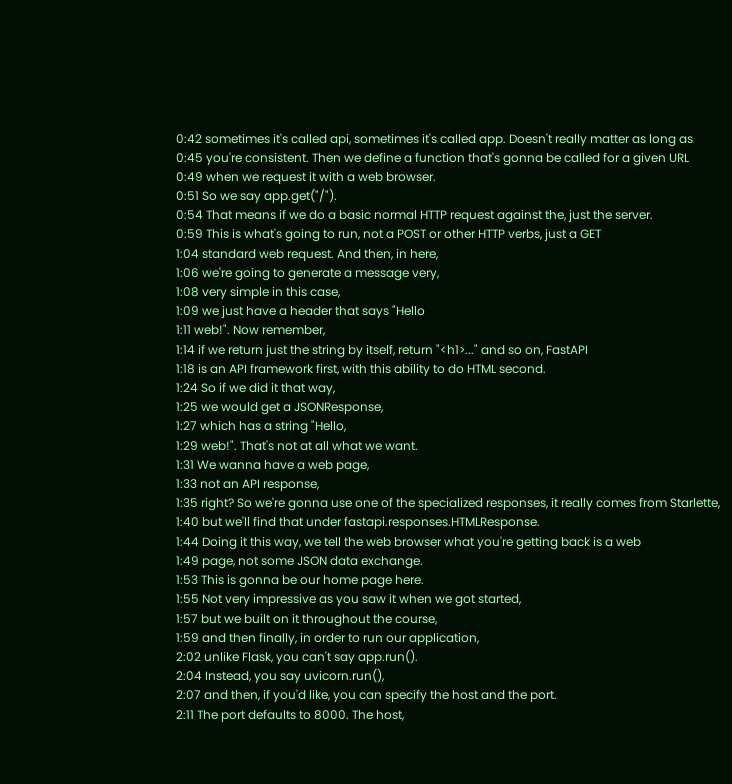0:42 sometimes it's called api, sometimes it's called app. Doesn't really matter as long as
0:45 you're consistent. Then we define a function that's gonna be called for a given URL
0:49 when we request it with a web browser.
0:51 So we say app.get("/").
0:54 That means if we do a basic normal HTTP request against the, just the server.
0:59 This is what's going to run, not a POST or other HTTP verbs, just a GET
1:04 standard web request. And then, in here,
1:06 we're going to generate a message very,
1:08 very simple in this case,
1:09 we just have a header that says "Hello
1:11 web!". Now remember,
1:14 if we return just the string by itself, return "<h1>..." and so on, FastAPI
1:18 is an API framework first, with this ability to do HTML second.
1:24 So if we did it that way,
1:25 we would get a JSONResponse,
1:27 which has a string "Hello,
1:29 web!". That's not at all what we want.
1:31 We wanna have a web page,
1:33 not an API response,
1:35 right? So we're gonna use one of the specialized responses, it really comes from Starlette,
1:40 but we'll find that under fastapi.responses.HTMLResponse.
1:44 Doing it this way, we tell the web browser what you're getting back is a web
1:49 page, not some JSON data exchange.
1:53 This is gonna be our home page here.
1:55 Not very impressive as you saw it when we got started,
1:57 but we built on it throughout the course,
1:59 and then finally, in order to run our application,
2:02 unlike Flask, you can't say app.run().
2:04 Instead, you say uvicorn.run(),
2:07 and then, if you'd like, you can specify the host and the port.
2:11 The port defaults to 8000. The host,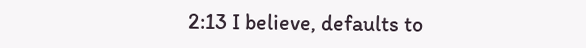2:13 I believe, defaults to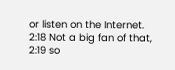or listen on the Internet.
2:18 Not a big fan of that,
2:19 so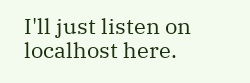I'll just listen on localhost here.